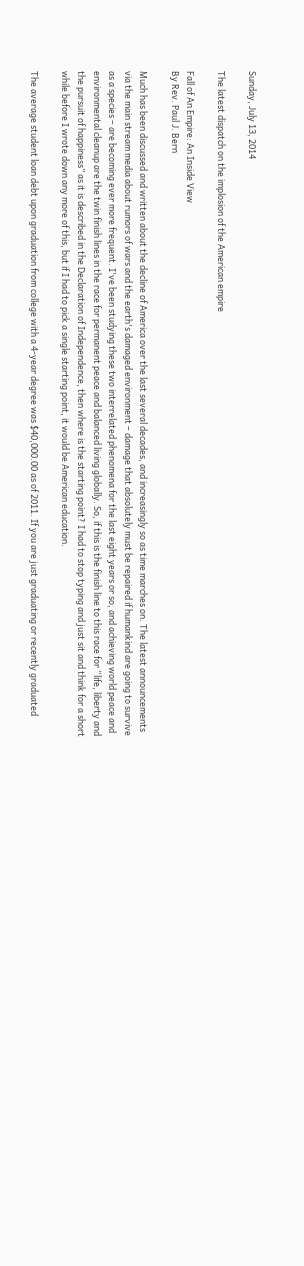Sunday, July 13, 2014

The latest dispatch on the implosion of the American empire

Fall of An Empire: An Inside View
By Rev. Paul J. Bern

Much has been discussed and written about the decline of America over the last several decades, and increasingly so as time marches on. The latest announcements via the main stream media about rumors of wars and the earth's damaged environment – damage that absolutely must be repaired if humankind are going to survive as a species – are becoming ever more frequent. I've been studying these two interrelated phenomena for the last eight years or so, and achieving world peace and environmental cleanup are the twin finish lines in the race for permanent peace and balanced living globally. So, if this is the finish line to this race for “life, liberty and the pursuit of happiness” as it is described in the Declaration of Independence, then where is the starting point? I had to stop typing and just sit and think for a short while before I wrote down any more of this, but if I had to pick a single starting point, it would be American education.

The average student loan debt upon graduation from college with a 4-year degree was $40,000.00 as of 2011. If you are just graduating or recently graduated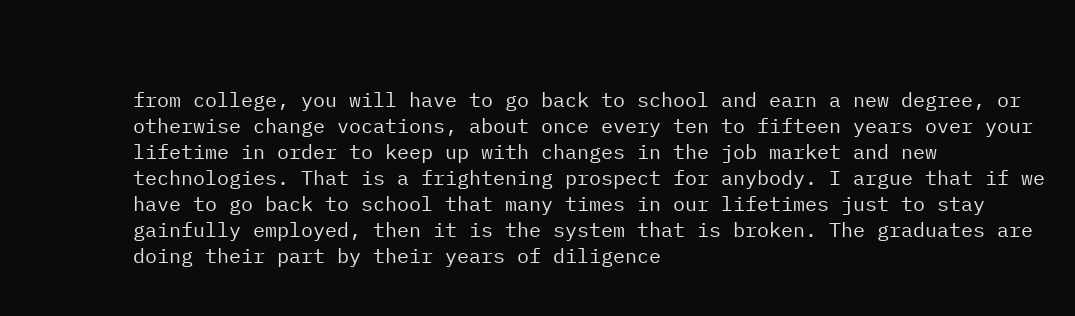from college, you will have to go back to school and earn a new degree, or otherwise change vocations, about once every ten to fifteen years over your lifetime in order to keep up with changes in the job market and new technologies. That is a frightening prospect for anybody. I argue that if we have to go back to school that many times in our lifetimes just to stay gainfully employed, then it is the system that is broken. The graduates are doing their part by their years of diligence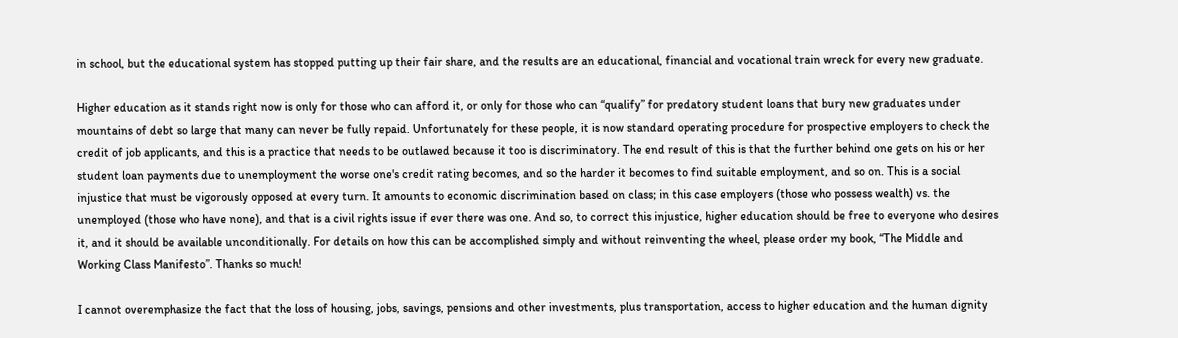in school, but the educational system has stopped putting up their fair share, and the results are an educational, financial and vocational train wreck for every new graduate.

Higher education as it stands right now is only for those who can afford it, or only for those who can “qualify” for predatory student loans that bury new graduates under mountains of debt so large that many can never be fully repaid. Unfortunately for these people, it is now standard operating procedure for prospective employers to check the credit of job applicants, and this is a practice that needs to be outlawed because it too is discriminatory. The end result of this is that the further behind one gets on his or her student loan payments due to unemployment the worse one's credit rating becomes, and so the harder it becomes to find suitable employment, and so on. This is a social injustice that must be vigorously opposed at every turn. It amounts to economic discrimination based on class; in this case employers (those who possess wealth) vs. the unemployed (those who have none), and that is a civil rights issue if ever there was one. And so, to correct this injustice, higher education should be free to everyone who desires it, and it should be available unconditionally. For details on how this can be accomplished simply and without reinventing the wheel, please order my book, “The Middle and Working Class Manifesto”. Thanks so much!

I cannot overemphasize the fact that the loss of housing, jobs, savings, pensions and other investments, plus transportation, access to higher education and the human dignity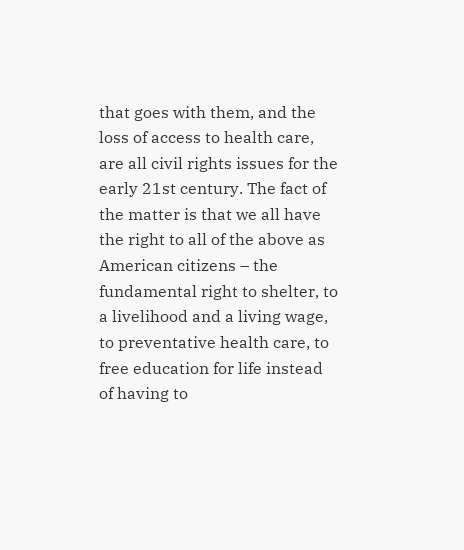that goes with them, and the loss of access to health care, are all civil rights issues for the early 21st century. The fact of the matter is that we all have the right to all of the above as American citizens – the fundamental right to shelter, to a livelihood and a living wage, to preventative health care, to free education for life instead of having to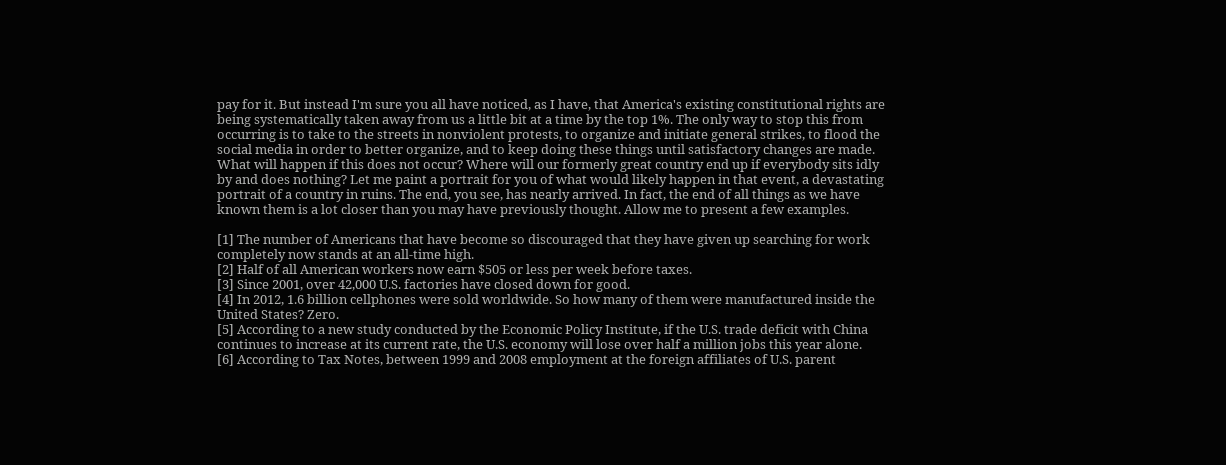pay for it. But instead I'm sure you all have noticed, as I have, that America's existing constitutional rights are being systematically taken away from us a little bit at a time by the top 1%. The only way to stop this from occurring is to take to the streets in nonviolent protests, to organize and initiate general strikes, to flood the social media in order to better organize, and to keep doing these things until satisfactory changes are made. What will happen if this does not occur? Where will our formerly great country end up if everybody sits idly by and does nothing? Let me paint a portrait for you of what would likely happen in that event, a devastating portrait of a country in ruins. The end, you see, has nearly arrived. In fact, the end of all things as we have known them is a lot closer than you may have previously thought. Allow me to present a few examples.

[1] The number of Americans that have become so discouraged that they have given up searching for work completely now stands at an all-time high.
[2] Half of all American workers now earn $505 or less per week before taxes.
[3] Since 2001, over 42,000 U.S. factories have closed down for good.
[4] In 2012, 1.6 billion cellphones were sold worldwide. So how many of them were manufactured inside the United States? Zero.
[5] According to a new study conducted by the Economic Policy Institute, if the U.S. trade deficit with China continues to increase at its current rate, the U.S. economy will lose over half a million jobs this year alone.
[6] According to Tax Notes, between 1999 and 2008 employment at the foreign affiliates of U.S. parent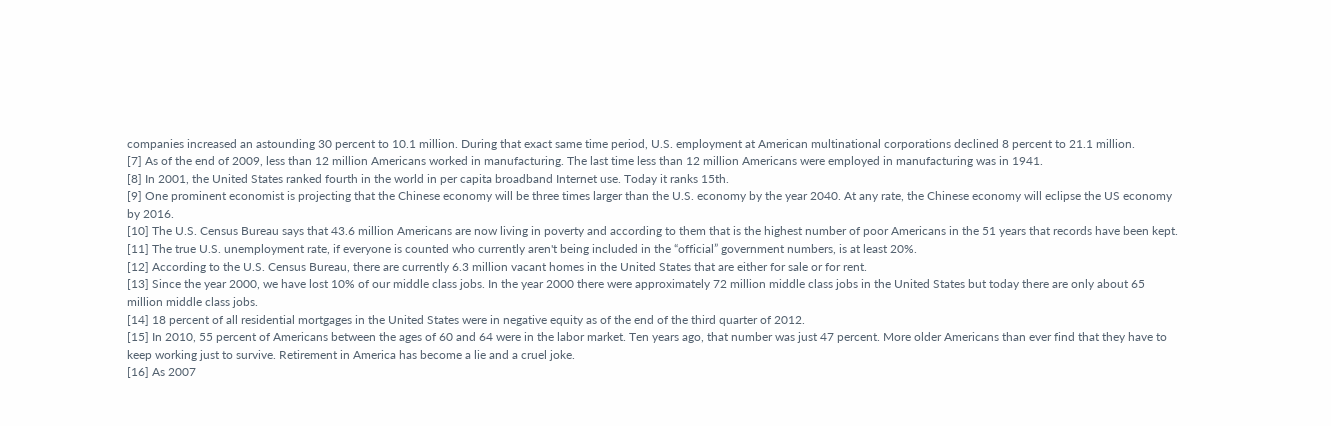companies increased an astounding 30 percent to 10.1 million. During that exact same time period, U.S. employment at American multinational corporations declined 8 percent to 21.1 million.
[7] As of the end of 2009, less than 12 million Americans worked in manufacturing. The last time less than 12 million Americans were employed in manufacturing was in 1941.
[8] In 2001, the United States ranked fourth in the world in per capita broadband Internet use. Today it ranks 15th.
[9] One prominent economist is projecting that the Chinese economy will be three times larger than the U.S. economy by the year 2040. At any rate, the Chinese economy will eclipse the US economy by 2016.
[10] The U.S. Census Bureau says that 43.6 million Americans are now living in poverty and according to them that is the highest number of poor Americans in the 51 years that records have been kept.
[11] The true U.S. unemployment rate, if everyone is counted who currently aren't being included in the “official” government numbers, is at least 20%.
[12] According to the U.S. Census Bureau, there are currently 6.3 million vacant homes in the United States that are either for sale or for rent.
[13] Since the year 2000, we have lost 10% of our middle class jobs. In the year 2000 there were approximately 72 million middle class jobs in the United States but today there are only about 65 million middle class jobs.
[14] 18 percent of all residential mortgages in the United States were in negative equity as of the end of the third quarter of 2012.
[15] In 2010, 55 percent of Americans between the ages of 60 and 64 were in the labor market. Ten years ago, that number was just 47 percent. More older Americans than ever find that they have to keep working just to survive. Retirement in America has become a lie and a cruel joke.
[16] As 2007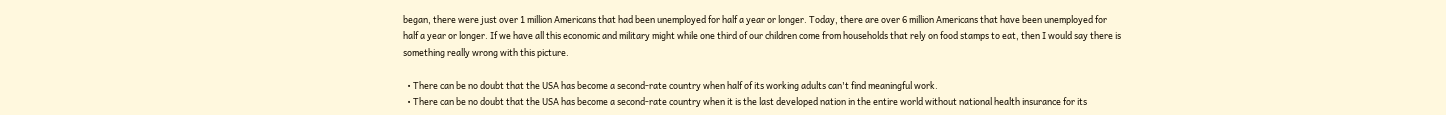began, there were just over 1 million Americans that had been unemployed for half a year or longer. Today, there are over 6 million Americans that have been unemployed for half a year or longer. If we have all this economic and military might while one third of our children come from households that rely on food stamps to eat, then I would say there is something really wrong with this picture.

  • There can be no doubt that the USA has become a second-rate country when half of its working adults can't find meaningful work.
  • There can be no doubt that the USA has become a second-rate country when it is the last developed nation in the entire world without national health insurance for its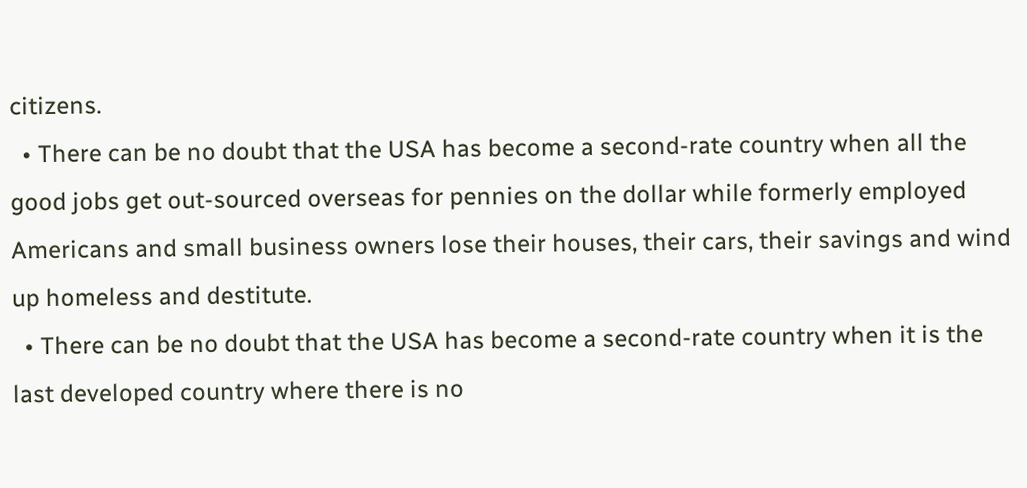citizens.
  • There can be no doubt that the USA has become a second-rate country when all the good jobs get out-sourced overseas for pennies on the dollar while formerly employed Americans and small business owners lose their houses, their cars, their savings and wind up homeless and destitute.
  • There can be no doubt that the USA has become a second-rate country when it is the last developed country where there is no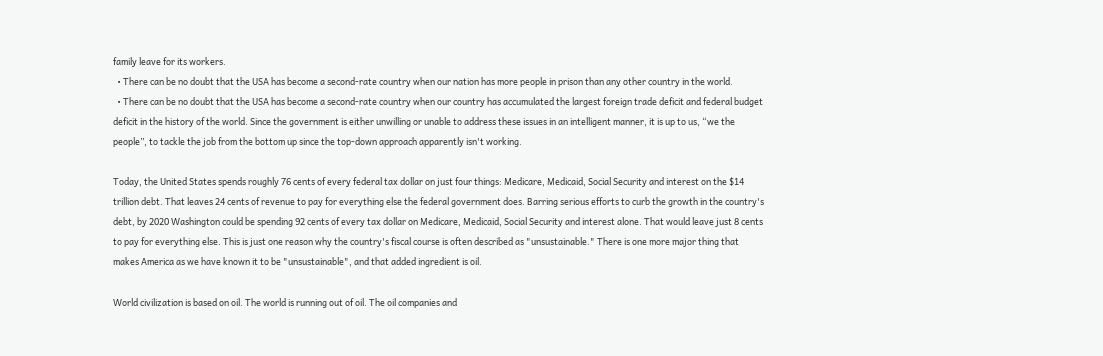family leave for its workers.
  • There can be no doubt that the USA has become a second-rate country when our nation has more people in prison than any other country in the world.
  • There can be no doubt that the USA has become a second-rate country when our country has accumulated the largest foreign trade deficit and federal budget deficit in the history of the world. Since the government is either unwilling or unable to address these issues in an intelligent manner, it is up to us, “we the people”, to tackle the job from the bottom up since the top-down approach apparently isn't working.

Today, the United States spends roughly 76 cents of every federal tax dollar on just four things: Medicare, Medicaid, Social Security and interest on the $14 trillion debt. That leaves 24 cents of revenue to pay for everything else the federal government does. Barring serious efforts to curb the growth in the country's debt, by 2020 Washington could be spending 92 cents of every tax dollar on Medicare, Medicaid, Social Security and interest alone. That would leave just 8 cents to pay for everything else. This is just one reason why the country's fiscal course is often described as "unsustainable." There is one more major thing that makes America as we have known it to be "unsustainable", and that added ingredient is oil.

World civilization is based on oil. The world is running out of oil. The oil companies and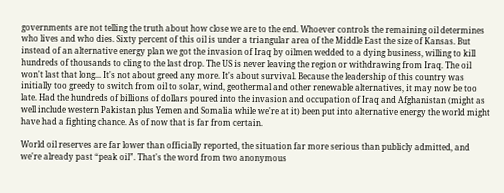governments are not telling the truth about how close we are to the end. Whoever controls the remaining oil determines who lives and who dies. Sixty percent of this oil is under a triangular area of the Middle East the size of Kansas. But instead of an alternative energy plan we got the invasion of Iraq by oilmen wedded to a dying business, willing to kill hundreds of thousands to cling to the last drop. The US is never leaving the region or withdrawing from Iraq. The oil won't last that long... It's not about greed any more. It's about survival. Because the leadership of this country was initially too greedy to switch from oil to solar, wind, geothermal and other renewable alternatives, it may now be too late. Had the hundreds of billions of dollars poured into the invasion and occupation of Iraq and Afghanistan (might as well include western Pakistan plus Yemen and Somalia while we're at it) been put into alternative energy the world might have had a fighting chance. As of now that is far from certain.

World oil reserves are far lower than officially reported, the situation far more serious than publicly admitted, and we're already past “peak oil”. That's the word from two anonymous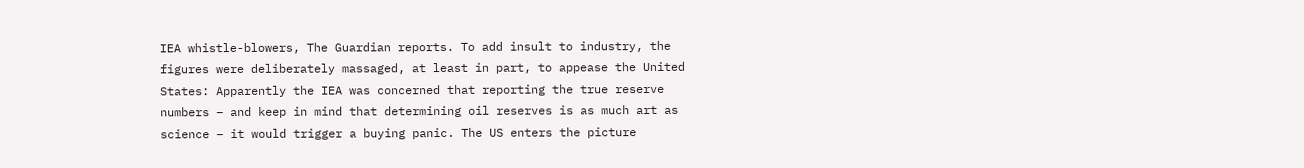IEA whistle-blowers, The Guardian reports. To add insult to industry, the figures were deliberately massaged, at least in part, to appease the United States: Apparently the IEA was concerned that reporting the true reserve numbers – and keep in mind that determining oil reserves is as much art as science – it would trigger a buying panic. The US enters the picture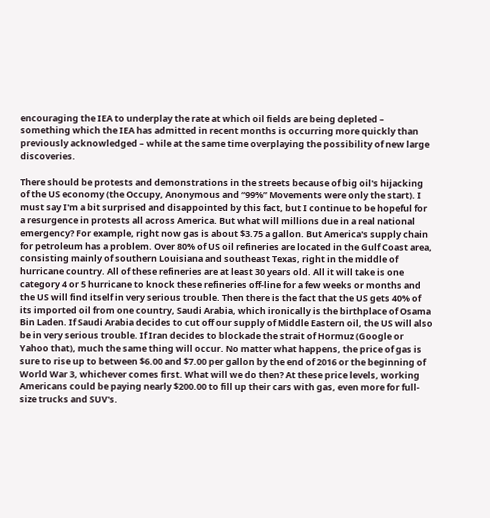encouraging the IEA to underplay the rate at which oil fields are being depleted – something which the IEA has admitted in recent months is occurring more quickly than previously acknowledged – while at the same time overplaying the possibility of new large discoveries.

There should be protests and demonstrations in the streets because of big oil's hijacking of the US economy (the Occupy, Anonymous and “99%” Movements were only the start). I must say I'm a bit surprised and disappointed by this fact, but I continue to be hopeful for a resurgence in protests all across America. But what will millions due in a real national emergency? For example, right now gas is about $3.75 a gallon. But America's supply chain for petroleum has a problem. Over 80% of US oil refineries are located in the Gulf Coast area, consisting mainly of southern Louisiana and southeast Texas, right in the middle of hurricane country. All of these refineries are at least 30 years old. All it will take is one category 4 or 5 hurricane to knock these refineries off-line for a few weeks or months and the US will find itself in very serious trouble. Then there is the fact that the US gets 40% of its imported oil from one country, Saudi Arabia, which ironically is the birthplace of Osama Bin Laden. If Saudi Arabia decides to cut off our supply of Middle Eastern oil, the US will also be in very serious trouble. If Iran decides to blockade the strait of Hormuz (Google or Yahoo that), much the same thing will occur. No matter what happens, the price of gas is sure to rise up to between $6.00 and $7.00 per gallon by the end of 2016 or the beginning of World War 3, whichever comes first. What will we do then? At these price levels, working Americans could be paying nearly $200.00 to fill up their cars with gas, even more for full-size trucks and SUV's.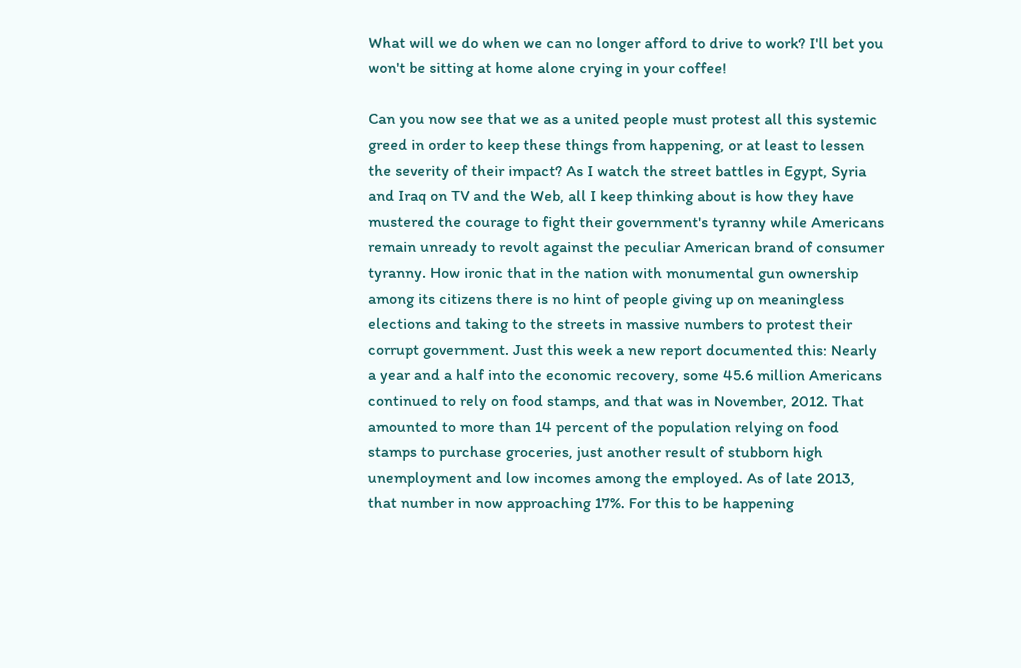What will we do when we can no longer afford to drive to work? I'll bet you won't be sitting at home alone crying in your coffee!

Can you now see that we as a united people must protest all this systemic greed in order to keep these things from happening, or at least to lessen the severity of their impact? As I watch the street battles in Egypt, Syria and Iraq on TV and the Web, all I keep thinking about is how they have mustered the courage to fight their government's tyranny while Americans remain unready to revolt against the peculiar American brand of consumer tyranny. How ironic that in the nation with monumental gun ownership among its citizens there is no hint of people giving up on meaningless elections and taking to the streets in massive numbers to protest their corrupt government. Just this week a new report documented this: Nearly a year and a half into the economic recovery, some 45.6 million Americans continued to rely on food stamps, and that was in November, 2012. That amounted to more than 14 percent of the population relying on food stamps to purchase groceries, just another result of stubborn high unemployment and low incomes among the employed. As of late 2013, that number in now approaching 17%. For this to be happening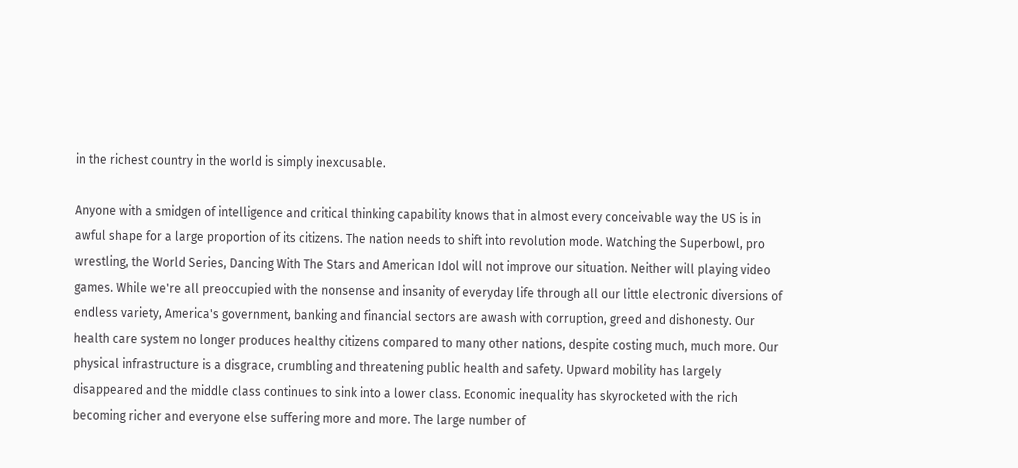in the richest country in the world is simply inexcusable.

Anyone with a smidgen of intelligence and critical thinking capability knows that in almost every conceivable way the US is in awful shape for a large proportion of its citizens. The nation needs to shift into revolution mode. Watching the Superbowl, pro wrestling, the World Series, Dancing With The Stars and American Idol will not improve our situation. Neither will playing video games. While we're all preoccupied with the nonsense and insanity of everyday life through all our little electronic diversions of endless variety, America's government, banking and financial sectors are awash with corruption, greed and dishonesty. Our health care system no longer produces healthy citizens compared to many other nations, despite costing much, much more. Our physical infrastructure is a disgrace, crumbling and threatening public health and safety. Upward mobility has largely disappeared and the middle class continues to sink into a lower class. Economic inequality has skyrocketed with the rich becoming richer and everyone else suffering more and more. The large number of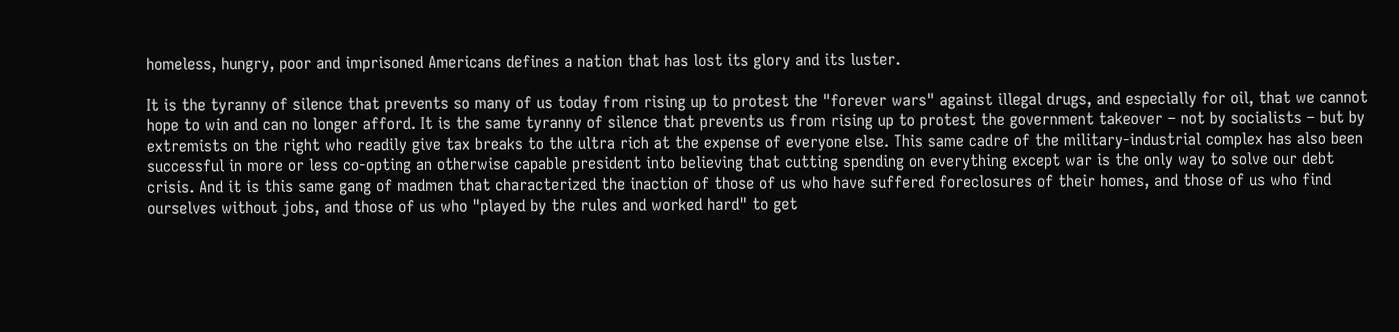homeless, hungry, poor and imprisoned Americans defines a nation that has lost its glory and its luster.

It is the tyranny of silence that prevents so many of us today from rising up to protest the "forever wars" against illegal drugs, and especially for oil, that we cannot hope to win and can no longer afford. It is the same tyranny of silence that prevents us from rising up to protest the government takeover – not by socialists – but by extremists on the right who readily give tax breaks to the ultra rich at the expense of everyone else. This same cadre of the military-industrial complex has also been successful in more or less co-opting an otherwise capable president into believing that cutting spending on everything except war is the only way to solve our debt crisis. And it is this same gang of madmen that characterized the inaction of those of us who have suffered foreclosures of their homes, and those of us who find ourselves without jobs, and those of us who "played by the rules and worked hard" to get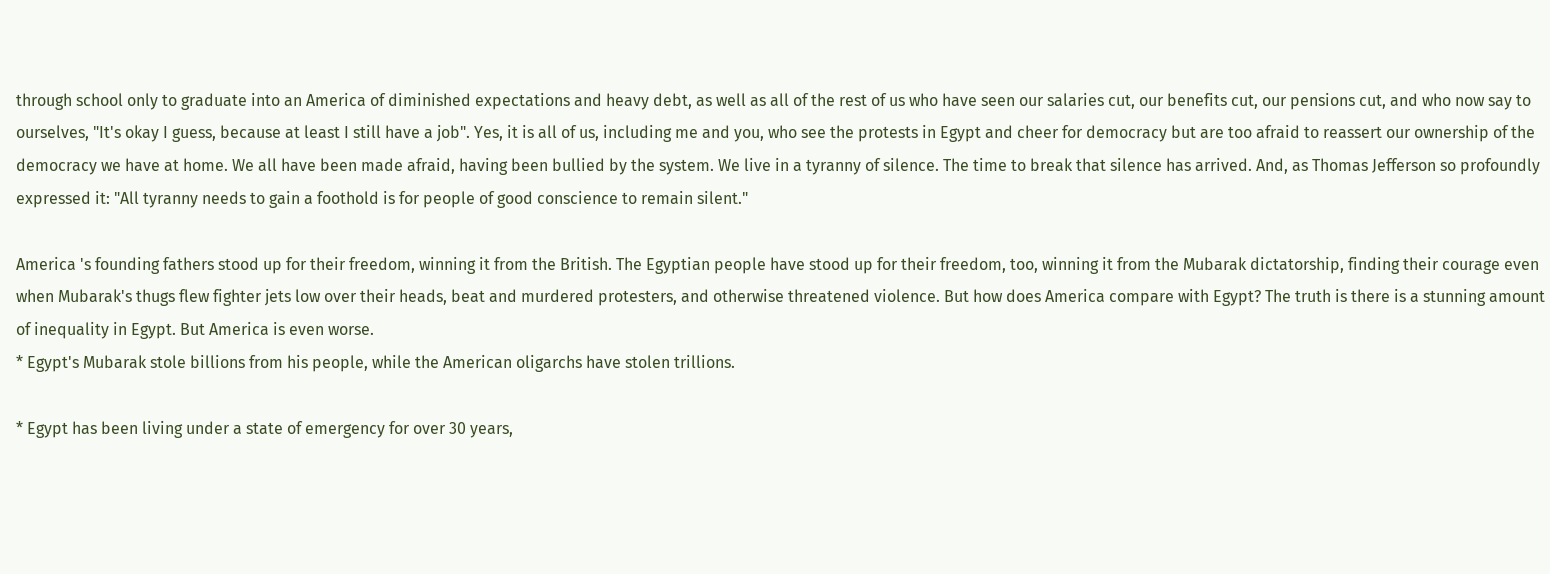through school only to graduate into an America of diminished expectations and heavy debt, as well as all of the rest of us who have seen our salaries cut, our benefits cut, our pensions cut, and who now say to ourselves, "It's okay I guess, because at least I still have a job". Yes, it is all of us, including me and you, who see the protests in Egypt and cheer for democracy but are too afraid to reassert our ownership of the democracy we have at home. We all have been made afraid, having been bullied by the system. We live in a tyranny of silence. The time to break that silence has arrived. And, as Thomas Jefferson so profoundly expressed it: "All tyranny needs to gain a foothold is for people of good conscience to remain silent."

America 's founding fathers stood up for their freedom, winning it from the British. The Egyptian people have stood up for their freedom, too, winning it from the Mubarak dictatorship, finding their courage even when Mubarak's thugs flew fighter jets low over their heads, beat and murdered protesters, and otherwise threatened violence. But how does America compare with Egypt? The truth is there is a stunning amount of inequality in Egypt. But America is even worse.
* Egypt's Mubarak stole billions from his people, while the American oligarchs have stolen trillions.

* Egypt has been living under a state of emergency for over 30 years,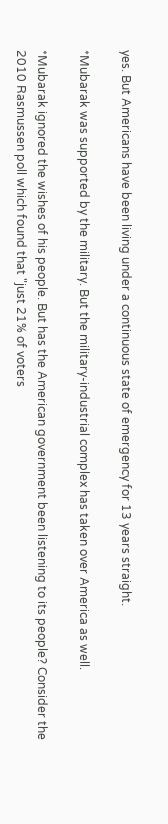yes. But Americans have been living under a continuous state of emergency for 13 years straight.

*Mubarak was supported by the military. But the military-industrial complex has taken over America as well.

*Mubarak ignored the wishes of his people. But has the American government been listening to its people? Consider the 2010 Rasmussen poll which found that "just 21% of voters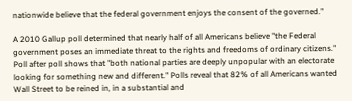nationwide believe that the federal government enjoys the consent of the governed."

A 2010 Gallup poll determined that nearly half of all Americans believe "the Federal government poses an immediate threat to the rights and freedoms of ordinary citizens." Poll after poll shows that "both national parties are deeply unpopular with an electorate looking for something new and different." Polls reveal that 82% of all Americans wanted Wall Street to be reined in, in a substantial and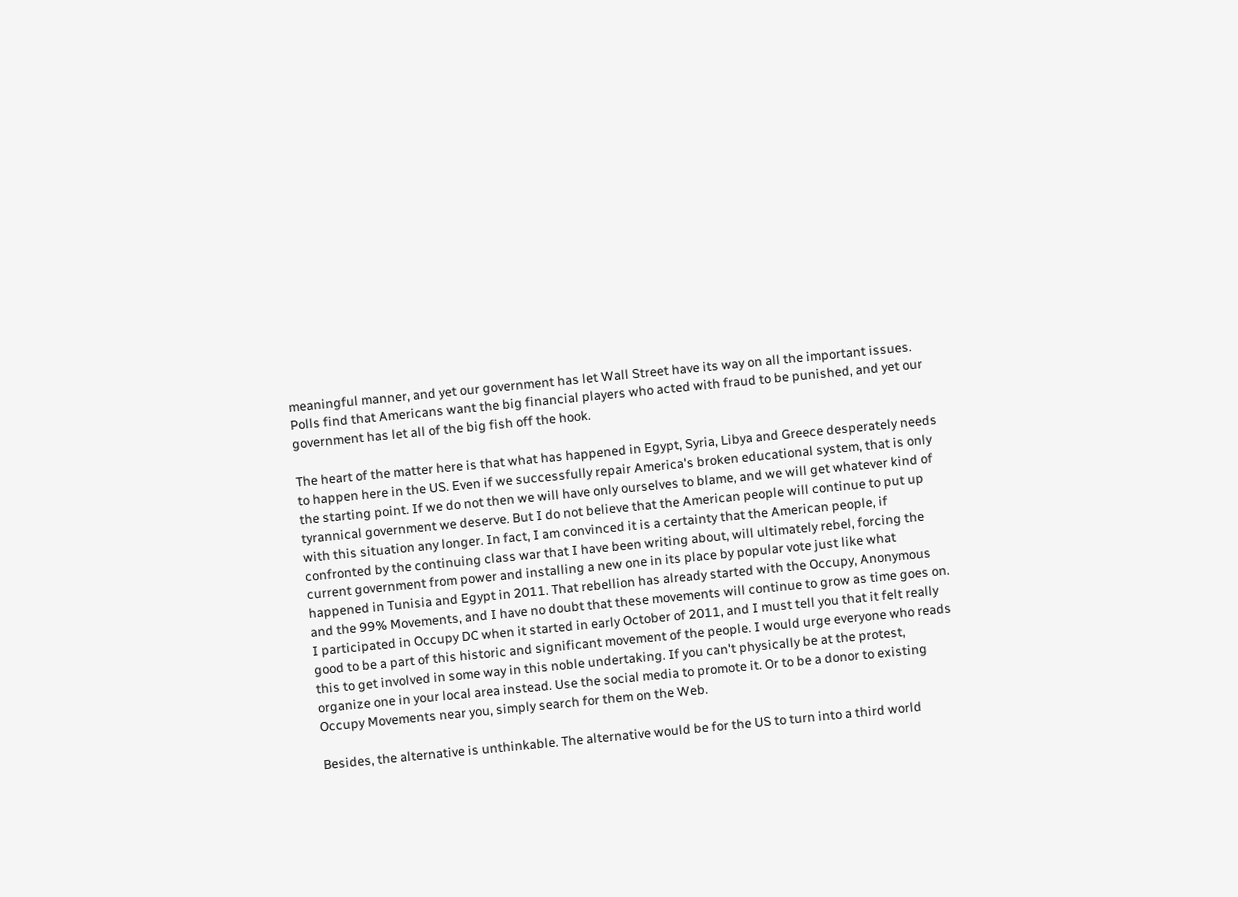meaningful manner, and yet our government has let Wall Street have its way on all the important issues. Polls find that Americans want the big financial players who acted with fraud to be punished, and yet our government has let all of the big fish off the hook.

The heart of the matter here is that what has happened in Egypt, Syria, Libya and Greece desperately needs to happen here in the US. Even if we successfully repair America's broken educational system, that is only the starting point. If we do not then we will have only ourselves to blame, and we will get whatever kind of tyrannical government we deserve. But I do not believe that the American people will continue to put up with this situation any longer. In fact, I am convinced it is a certainty that the American people, if confronted by the continuing class war that I have been writing about, will ultimately rebel, forcing the current government from power and installing a new one in its place by popular vote just like what happened in Tunisia and Egypt in 2011. That rebellion has already started with the Occupy, Anonymous and the 99% Movements, and I have no doubt that these movements will continue to grow as time goes on. I participated in Occupy DC when it started in early October of 2011, and I must tell you that it felt really good to be a part of this historic and significant movement of the people. I would urge everyone who reads this to get involved in some way in this noble undertaking. If you can't physically be at the protest, organize one in your local area instead. Use the social media to promote it. Or to be a donor to existing Occupy Movements near you, simply search for them on the Web.

Besides, the alternative is unthinkable. The alternative would be for the US to turn into a third world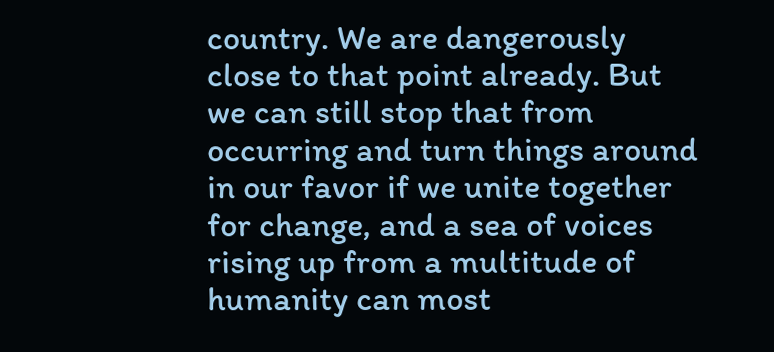country. We are dangerously close to that point already. But we can still stop that from occurring and turn things around in our favor if we unite together for change, and a sea of voices rising up from a multitude of humanity can most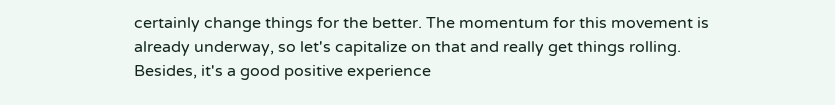certainly change things for the better. The momentum for this movement is already underway, so let's capitalize on that and really get things rolling. Besides, it's a good positive experience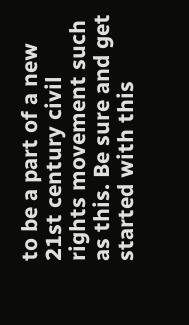to be a part of a new 21st century civil rights movement such as this. Be sure and get started with this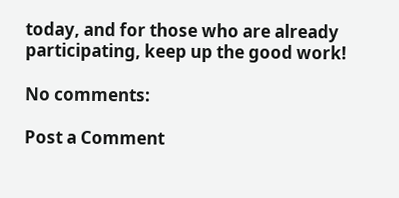today, and for those who are already participating, keep up the good work!

No comments:

Post a Comment